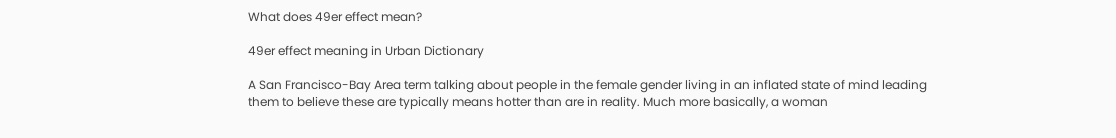What does 49er effect mean?

49er effect meaning in Urban Dictionary

A San Francisco-Bay Area term talking about people in the female gender living in an inflated state of mind leading them to believe these are typically means hotter than are in reality. Much more basically, a woman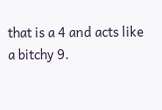that is a 4 and acts like a bitchy 9.